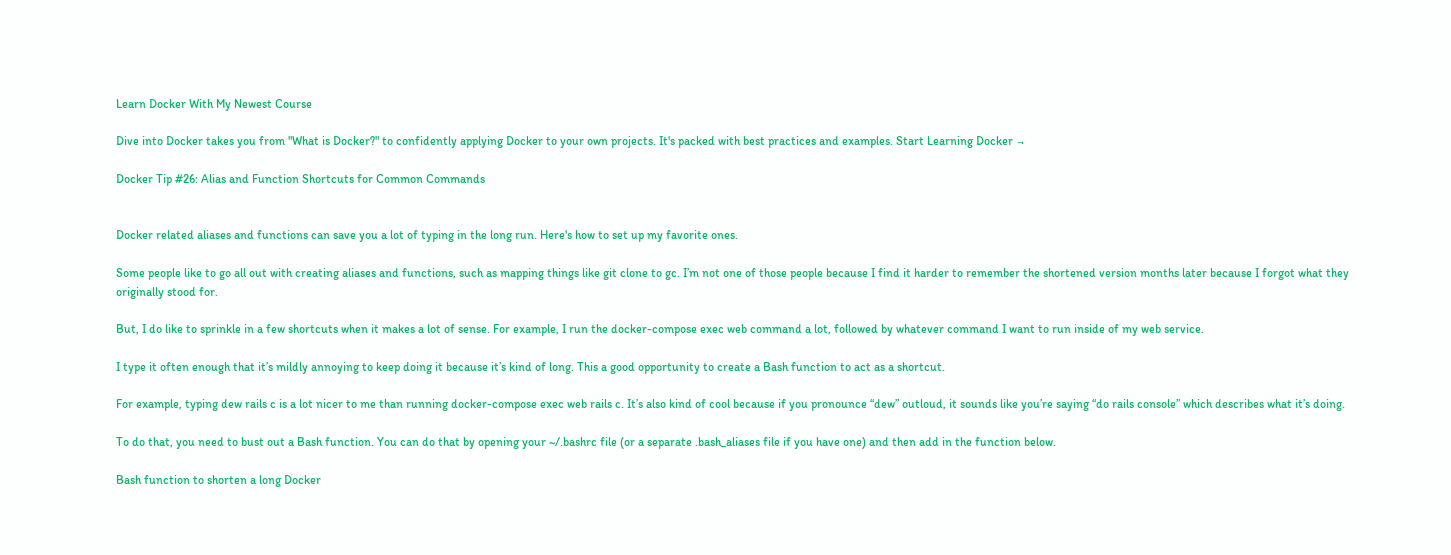Learn Docker With My Newest Course

Dive into Docker takes you from "What is Docker?" to confidently applying Docker to your own projects. It's packed with best practices and examples. Start Learning Docker →

Docker Tip #26: Alias and Function Shortcuts for Common Commands


Docker related aliases and functions can save you a lot of typing in the long run. Here's how to set up my favorite ones.

Some people like to go all out with creating aliases and functions, such as mapping things like git clone to gc. I’m not one of those people because I find it harder to remember the shortened version months later because I forgot what they originally stood for.

But, I do like to sprinkle in a few shortcuts when it makes a lot of sense. For example, I run the docker-compose exec web command a lot, followed by whatever command I want to run inside of my web service.

I type it often enough that it’s mildly annoying to keep doing it because it’s kind of long. This a good opportunity to create a Bash function to act as a shortcut.

For example, typing dew rails c is a lot nicer to me than running docker-compose exec web rails c. It’s also kind of cool because if you pronounce “dew” outloud, it sounds like you’re saying “do rails console” which describes what it’s doing.

To do that, you need to bust out a Bash function. You can do that by opening your ~/.bashrc file (or a separate .bash_aliases file if you have one) and then add in the function below.

Bash function to shorten a long Docker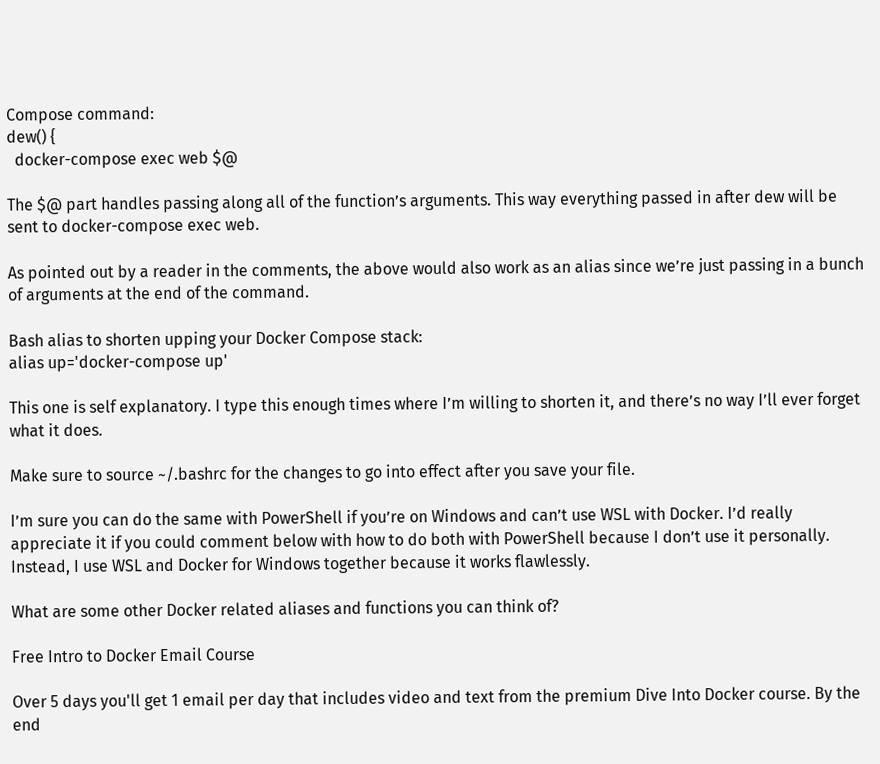Compose command:
dew() {
  docker-compose exec web $@

The $@ part handles passing along all of the function’s arguments. This way everything passed in after dew will be sent to docker-compose exec web.

As pointed out by a reader in the comments, the above would also work as an alias since we’re just passing in a bunch of arguments at the end of the command.

Bash alias to shorten upping your Docker Compose stack:
alias up='docker-compose up'

This one is self explanatory. I type this enough times where I’m willing to shorten it, and there’s no way I’ll ever forget what it does.

Make sure to source ~/.bashrc for the changes to go into effect after you save your file.

I’m sure you can do the same with PowerShell if you’re on Windows and can’t use WSL with Docker. I’d really appreciate it if you could comment below with how to do both with PowerShell because I don’t use it personally. Instead, I use WSL and Docker for Windows together because it works flawlessly.

What are some other Docker related aliases and functions you can think of?

Free Intro to Docker Email Course

Over 5 days you'll get 1 email per day that includes video and text from the premium Dive Into Docker course. By the end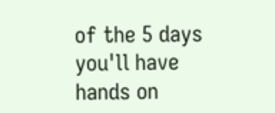of the 5 days you'll have hands on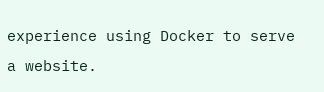experience using Docker to serve a website.